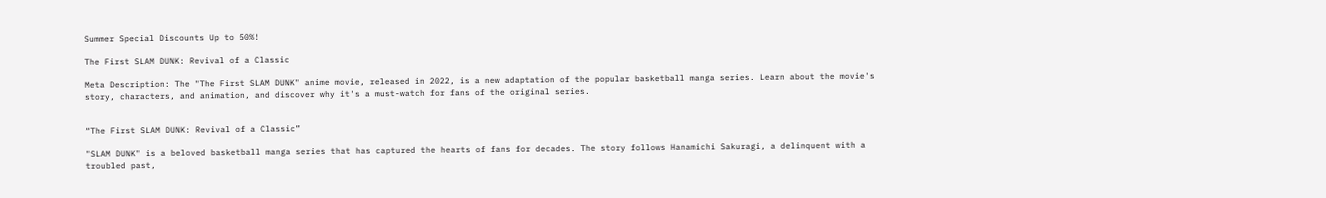Summer Special Discounts Up to 50%!

The First SLAM DUNK: Revival of a Classic

Meta Description: The "The First SLAM DUNK" anime movie, released in 2022, is a new adaptation of the popular basketball manga series. Learn about the movie's story, characters, and animation, and discover why it's a must-watch for fans of the original series.


“The First SLAM DUNK: Revival of a Classic”

"SLAM DUNK" is a beloved basketball manga series that has captured the hearts of fans for decades. The story follows Hanamichi Sakuragi, a delinquent with a troubled past,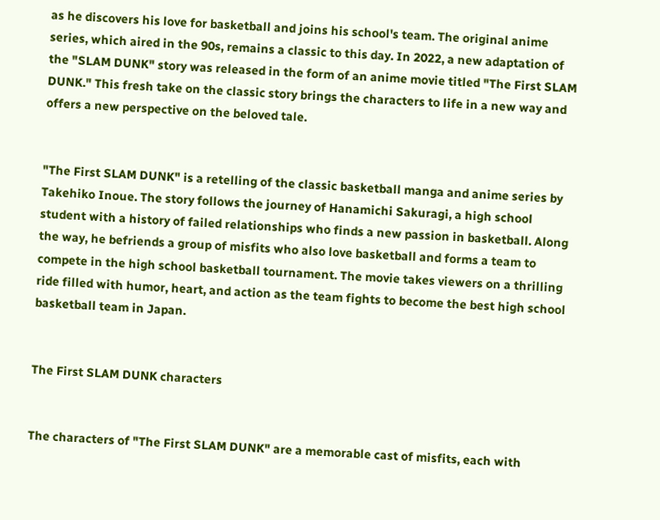as he discovers his love for basketball and joins his school's team. The original anime series, which aired in the 90s, remains a classic to this day. In 2022, a new adaptation of the "SLAM DUNK" story was released in the form of an anime movie titled "The First SLAM DUNK." This fresh take on the classic story brings the characters to life in a new way and offers a new perspective on the beloved tale.


"The First SLAM DUNK" is a retelling of the classic basketball manga and anime series by Takehiko Inoue. The story follows the journey of Hanamichi Sakuragi, a high school student with a history of failed relationships who finds a new passion in basketball. Along the way, he befriends a group of misfits who also love basketball and forms a team to compete in the high school basketball tournament. The movie takes viewers on a thrilling ride filled with humor, heart, and action as the team fights to become the best high school basketball team in Japan.


The First SLAM DUNK characters


The characters of "The First SLAM DUNK" are a memorable cast of misfits, each with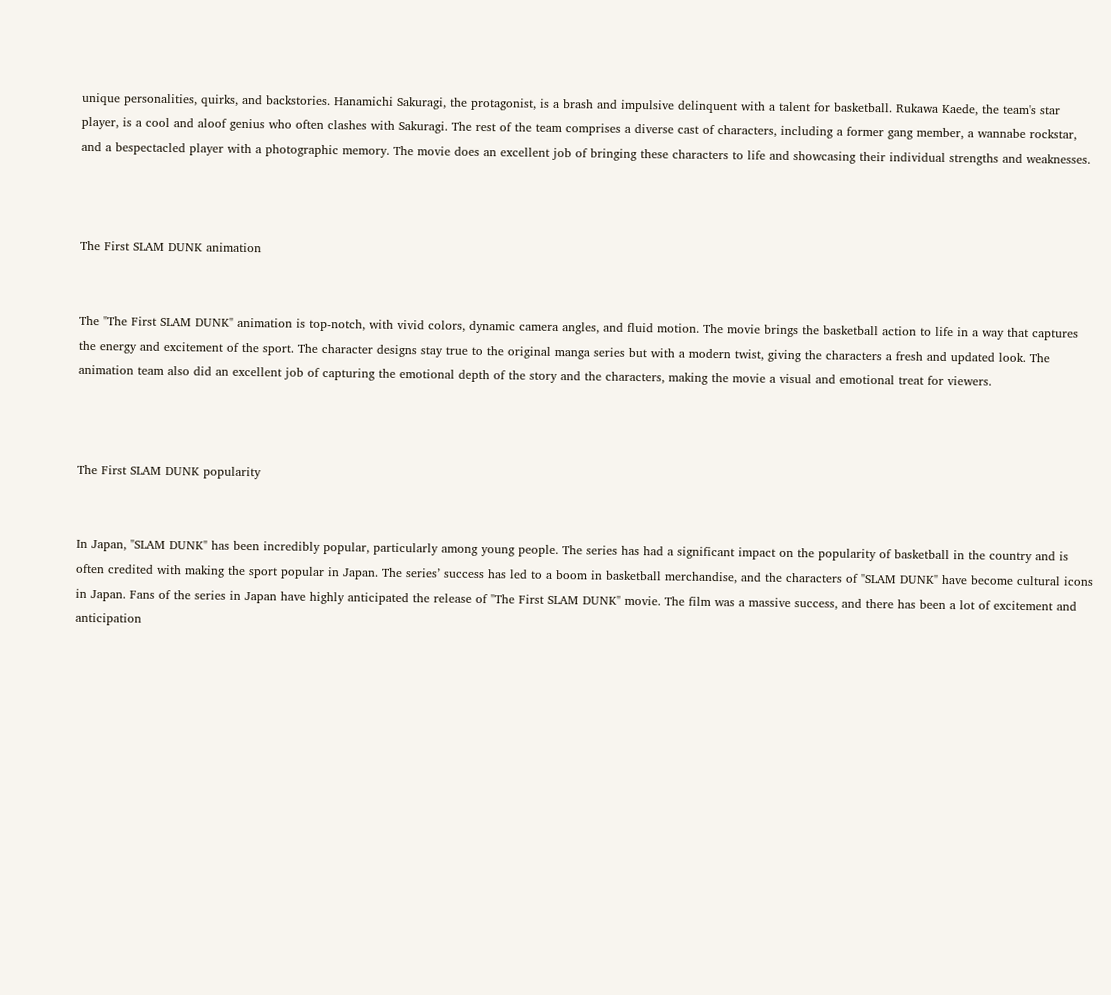unique personalities, quirks, and backstories. Hanamichi Sakuragi, the protagonist, is a brash and impulsive delinquent with a talent for basketball. Rukawa Kaede, the team's star player, is a cool and aloof genius who often clashes with Sakuragi. The rest of the team comprises a diverse cast of characters, including a former gang member, a wannabe rockstar, and a bespectacled player with a photographic memory. The movie does an excellent job of bringing these characters to life and showcasing their individual strengths and weaknesses.



The First SLAM DUNK animation


The "The First SLAM DUNK" animation is top-notch, with vivid colors, dynamic camera angles, and fluid motion. The movie brings the basketball action to life in a way that captures the energy and excitement of the sport. The character designs stay true to the original manga series but with a modern twist, giving the characters a fresh and updated look. The animation team also did an excellent job of capturing the emotional depth of the story and the characters, making the movie a visual and emotional treat for viewers.



The First SLAM DUNK popularity


In Japan, "SLAM DUNK" has been incredibly popular, particularly among young people. The series has had a significant impact on the popularity of basketball in the country and is often credited with making the sport popular in Japan. The series’ success has led to a boom in basketball merchandise, and the characters of "SLAM DUNK" have become cultural icons in Japan. Fans of the series in Japan have highly anticipated the release of "The First SLAM DUNK" movie. The film was a massive success, and there has been a lot of excitement and anticipation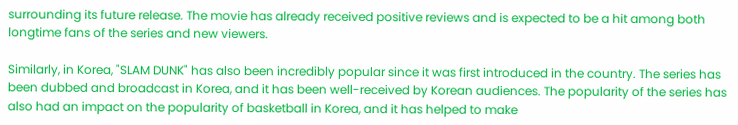surrounding its future release. The movie has already received positive reviews and is expected to be a hit among both longtime fans of the series and new viewers.

Similarly, in Korea, "SLAM DUNK" has also been incredibly popular since it was first introduced in the country. The series has been dubbed and broadcast in Korea, and it has been well-received by Korean audiences. The popularity of the series has also had an impact on the popularity of basketball in Korea, and it has helped to make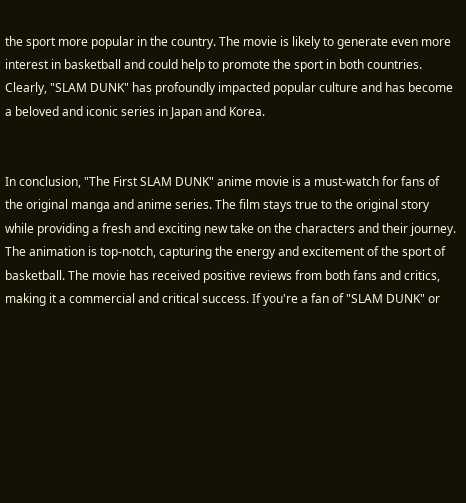the sport more popular in the country. The movie is likely to generate even more interest in basketball and could help to promote the sport in both countries. Clearly, "SLAM DUNK" has profoundly impacted popular culture and has become a beloved and iconic series in Japan and Korea.


In conclusion, "The First SLAM DUNK" anime movie is a must-watch for fans of the original manga and anime series. The film stays true to the original story while providing a fresh and exciting new take on the characters and their journey. The animation is top-notch, capturing the energy and excitement of the sport of basketball. The movie has received positive reviews from both fans and critics, making it a commercial and critical success. If you're a fan of "SLAM DUNK" or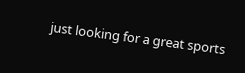just looking for a great sports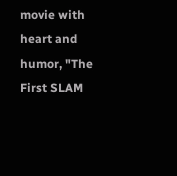movie with heart and humor, "The First SLAM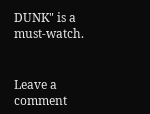DUNK" is a must-watch.


Leave a comment